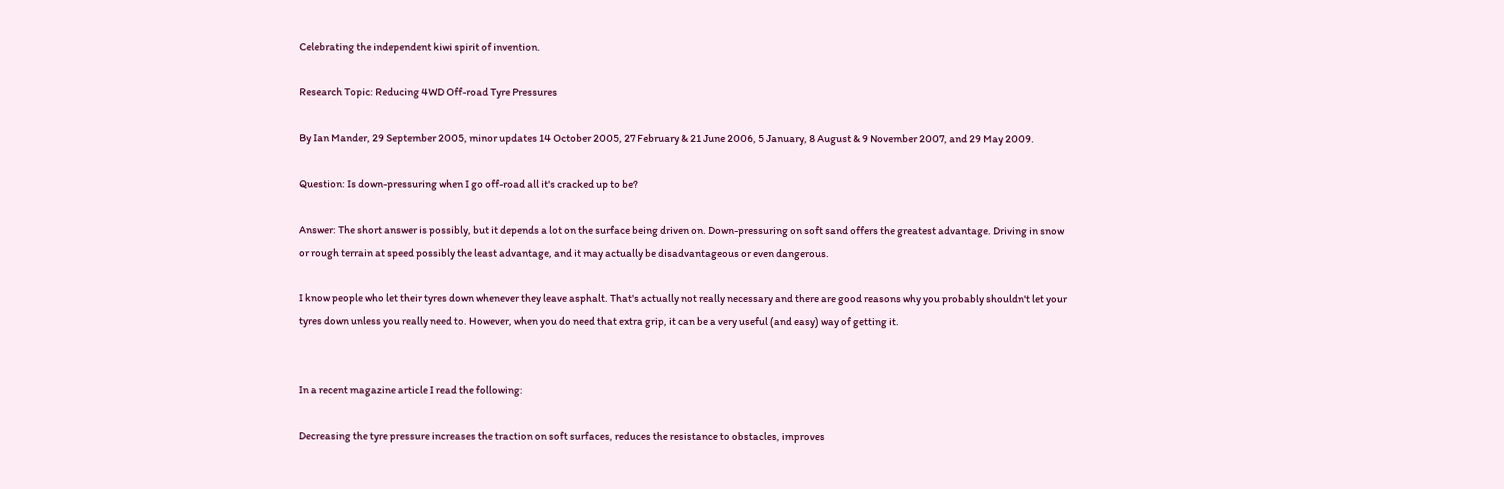Celebrating the independent kiwi spirit of invention.

Research Topic: Reducing 4WD Off-road Tyre Pressures

By Ian Mander, 29 September 2005, minor updates 14 October 2005, 27 February & 21 June 2006, 5 January, 8 August & 9 November 2007, and 29 May 2009.

Question: Is down-pressuring when I go off-road all it's cracked up to be?

Answer: The short answer is possibly, but it depends a lot on the surface being driven on. Down-pressuring on soft sand offers the greatest advantage. Driving in snow or rough terrain at speed possibly the least advantage, and it may actually be disadvantageous or even dangerous.

I know people who let their tyres down whenever they leave asphalt. That's actually not really necessary and there are good reasons why you probably shouldn't let your tyres down unless you really need to. However, when you do need that extra grip, it can be a very useful (and easy) way of getting it.


In a recent magazine article I read the following:

Decreasing the tyre pressure increases the traction on soft surfaces, reduces the resistance to obstacles, improves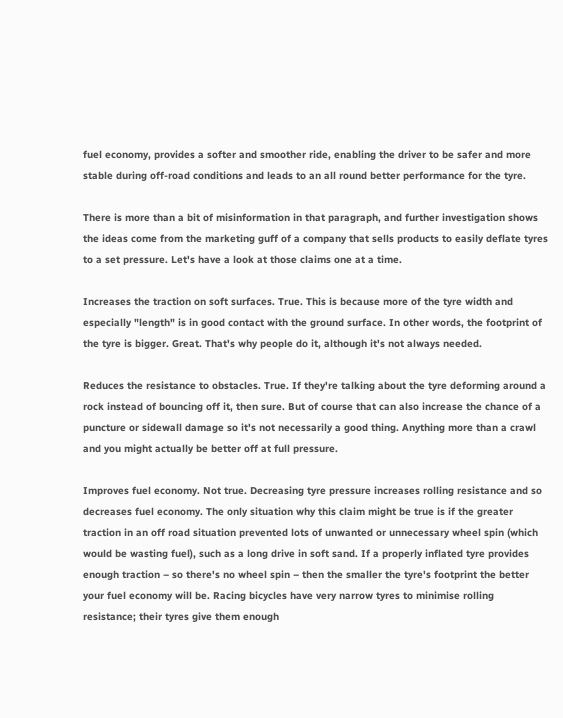fuel economy, provides a softer and smoother ride, enabling the driver to be safer and more stable during off-road conditions and leads to an all round better performance for the tyre.

There is more than a bit of misinformation in that paragraph, and further investigation shows the ideas come from the marketing guff of a company that sells products to easily deflate tyres to a set pressure. Let's have a look at those claims one at a time.

Increases the traction on soft surfaces. True. This is because more of the tyre width and especially "length" is in good contact with the ground surface. In other words, the footprint of the tyre is bigger. Great. That's why people do it, although it's not always needed.

Reduces the resistance to obstacles. True. If they're talking about the tyre deforming around a rock instead of bouncing off it, then sure. But of course that can also increase the chance of a puncture or sidewall damage so it's not necessarily a good thing. Anything more than a crawl and you might actually be better off at full pressure.

Improves fuel economy. Not true. Decreasing tyre pressure increases rolling resistance and so decreases fuel economy. The only situation why this claim might be true is if the greater traction in an off road situation prevented lots of unwanted or unnecessary wheel spin (which would be wasting fuel), such as a long drive in soft sand. If a properly inflated tyre provides enough traction – so there's no wheel spin – then the smaller the tyre's footprint the better your fuel economy will be. Racing bicycles have very narrow tyres to minimise rolling resistance; their tyres give them enough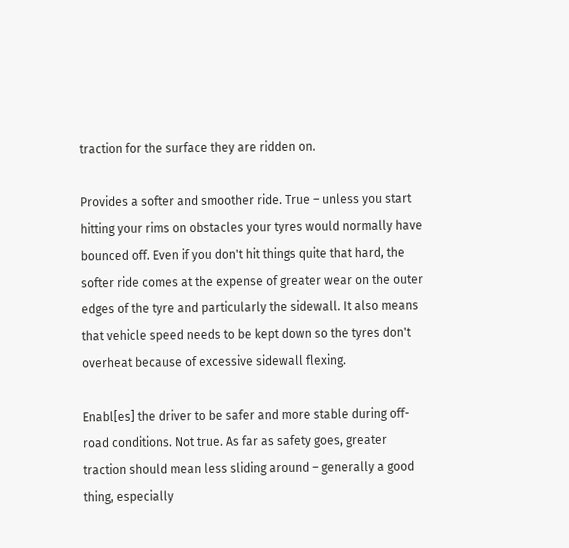traction for the surface they are ridden on.

Provides a softer and smoother ride. True – unless you start hitting your rims on obstacles your tyres would normally have bounced off. Even if you don't hit things quite that hard, the softer ride comes at the expense of greater wear on the outer edges of the tyre and particularly the sidewall. It also means that vehicle speed needs to be kept down so the tyres don't overheat because of excessive sidewall flexing.

Enabl[es] the driver to be safer and more stable during off-road conditions. Not true. As far as safety goes, greater traction should mean less sliding around – generally a good thing, especially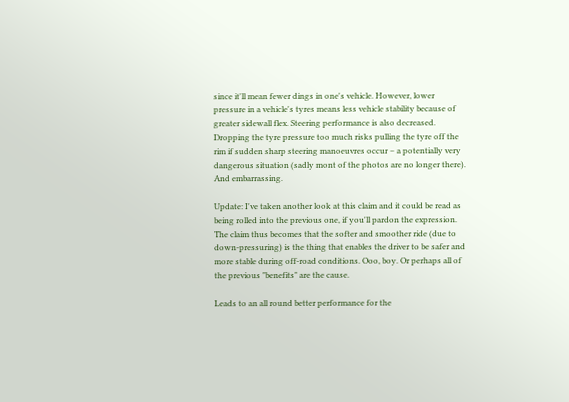since it'll mean fewer dings in one's vehicle. However, lower pressure in a vehicle's tyres means less vehicle stability because of greater sidewall flex. Steering performance is also decreased. Dropping the tyre pressure too much risks pulling the tyre off the rim if sudden sharp steering manoeuvres occur – a potentially very dangerous situation (sadly mont of the photos are no longer there). And embarrassing.

Update: I've taken another look at this claim and it could be read as being rolled into the previous one, if you'll pardon the expression. The claim thus becomes that the softer and smoother ride (due to down-pressuring) is the thing that enables the driver to be safer and more stable during off-road conditions. Ooo, boy. Or perhaps all of the previous "benefits" are the cause.

Leads to an all round better performance for the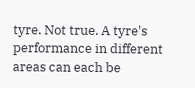tyre. Not true. A tyre's performance in different areas can each be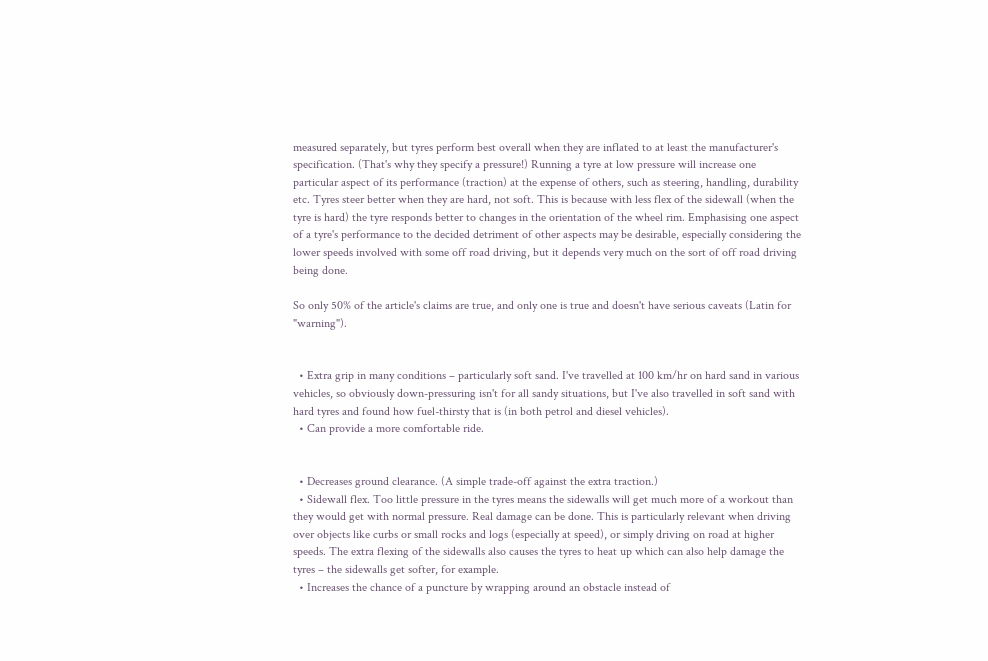measured separately, but tyres perform best overall when they are inflated to at least the manufacturer's specification. (That's why they specify a pressure!) Running a tyre at low pressure will increase one particular aspect of its performance (traction) at the expense of others, such as steering, handling, durability etc. Tyres steer better when they are hard, not soft. This is because with less flex of the sidewall (when the tyre is hard) the tyre responds better to changes in the orientation of the wheel rim. Emphasising one aspect of a tyre's performance to the decided detriment of other aspects may be desirable, especially considering the lower speeds involved with some off road driving, but it depends very much on the sort of off road driving being done.

So only 50% of the article's claims are true, and only one is true and doesn't have serious caveats (Latin for "warning").


  • Extra grip in many conditions – particularly soft sand. I've travelled at 100 km/hr on hard sand in various vehicles, so obviously down-pressuring isn't for all sandy situations, but I've also travelled in soft sand with hard tyres and found how fuel-thirsty that is (in both petrol and diesel vehicles).
  • Can provide a more comfortable ride.


  • Decreases ground clearance. (A simple trade-off against the extra traction.)
  • Sidewall flex. Too little pressure in the tyres means the sidewalls will get much more of a workout than they would get with normal pressure. Real damage can be done. This is particularly relevant when driving over objects like curbs or small rocks and logs (especially at speed), or simply driving on road at higher speeds. The extra flexing of the sidewalls also causes the tyres to heat up which can also help damage the tyres – the sidewalls get softer, for example.
  • Increases the chance of a puncture by wrapping around an obstacle instead of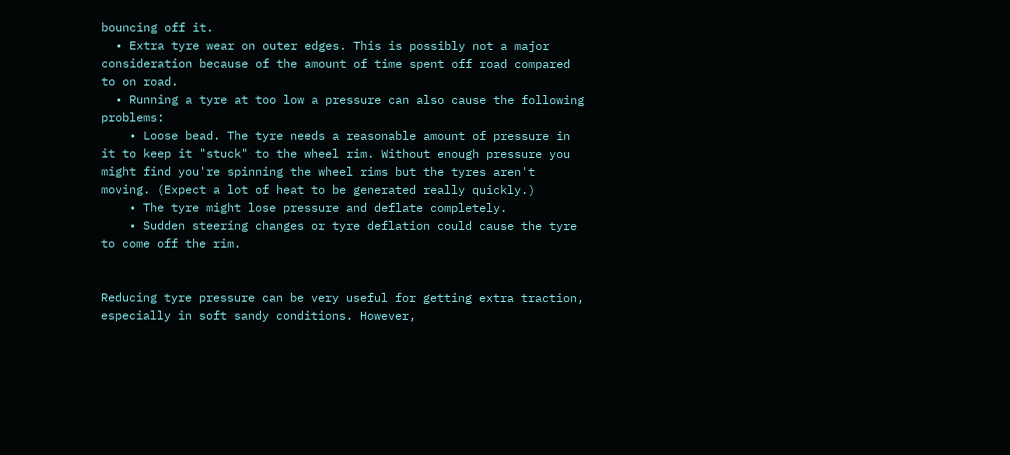bouncing off it.
  • Extra tyre wear on outer edges. This is possibly not a major consideration because of the amount of time spent off road compared to on road.
  • Running a tyre at too low a pressure can also cause the following problems:
    • Loose bead. The tyre needs a reasonable amount of pressure in it to keep it "stuck" to the wheel rim. Without enough pressure you might find you're spinning the wheel rims but the tyres aren't moving. (Expect a lot of heat to be generated really quickly.)
    • The tyre might lose pressure and deflate completely.
    • Sudden steering changes or tyre deflation could cause the tyre to come off the rim.


Reducing tyre pressure can be very useful for getting extra traction, especially in soft sandy conditions. However,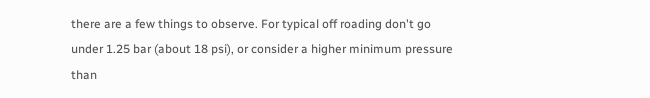there are a few things to observe. For typical off roading don't go under 1.25 bar (about 18 psi), or consider a higher minimum pressure than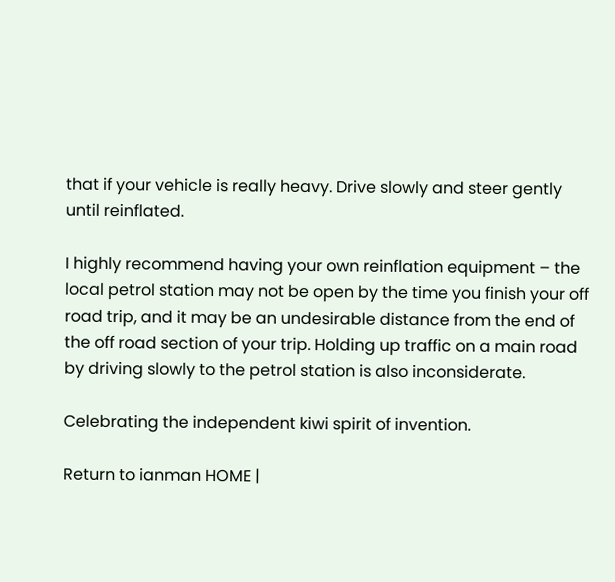that if your vehicle is really heavy. Drive slowly and steer gently until reinflated.

I highly recommend having your own reinflation equipment – the local petrol station may not be open by the time you finish your off road trip, and it may be an undesirable distance from the end of the off road section of your trip. Holding up traffic on a main road by driving slowly to the petrol station is also inconsiderate.

Celebrating the independent kiwi spirit of invention.

Return to ianman HOME |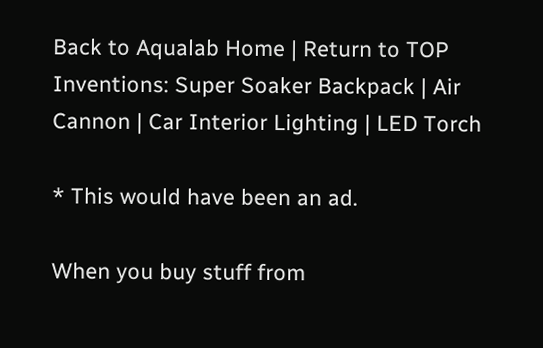Back to Aqualab Home | Return to TOP
Inventions: Super Soaker Backpack | Air Cannon | Car Interior Lighting | LED Torch

* This would have been an ad.

When you buy stuff from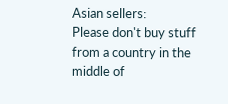Asian sellers:
Please don't buy stuff from a country in the middle of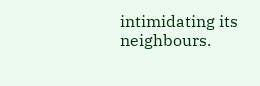intimidating its neighbours.